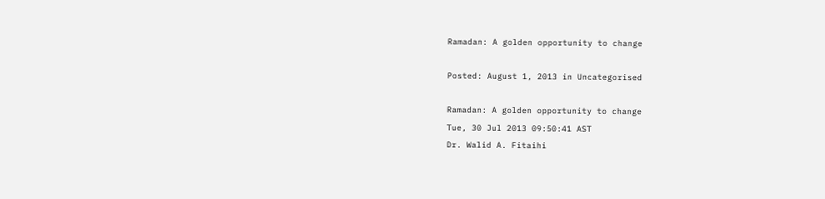Ramadan: A golden opportunity to change

Posted: August 1, 2013 in Uncategorised

Ramadan: A golden opportunity to change
Tue, 30 Jul 2013 09:50:41 AST
Dr. Walid A. Fitaihi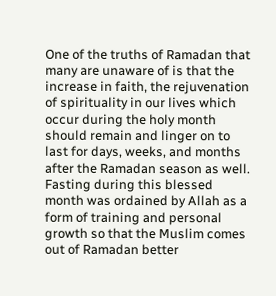One of the truths of Ramadan that many are unaware of is that the increase in faith, the rejuvenation of spirituality in our lives which occur during the holy month should remain and linger on to last for days, weeks, and months after the Ramadan season as well. Fasting during this blessed month was ordained by Allah as a form of training and personal growth so that the Muslim comes out of Ramadan better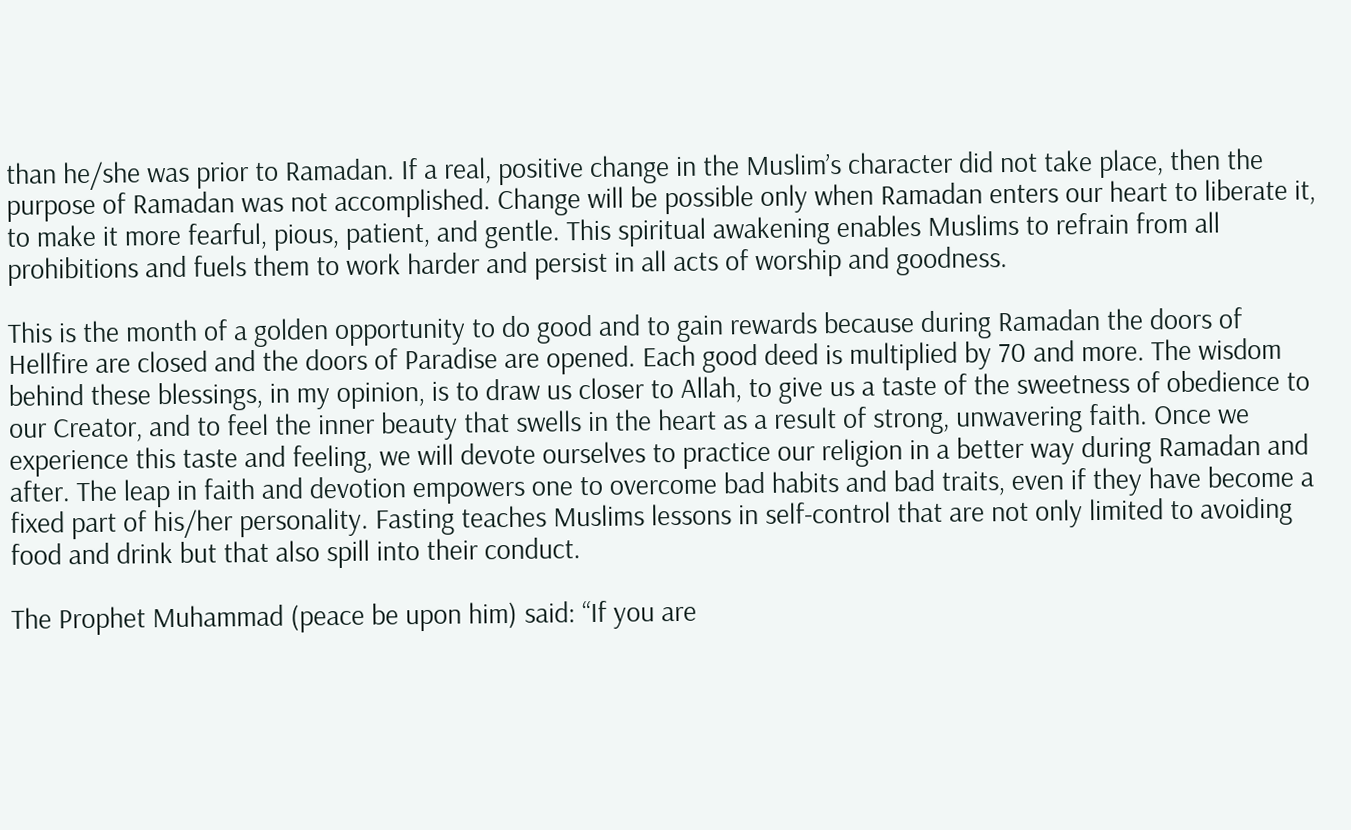than he/she was prior to Ramadan. If a real, positive change in the Muslim’s character did not take place, then the purpose of Ramadan was not accomplished. Change will be possible only when Ramadan enters our heart to liberate it, to make it more fearful, pious, patient, and gentle. This spiritual awakening enables Muslims to refrain from all prohibitions and fuels them to work harder and persist in all acts of worship and goodness.

This is the month of a golden opportunity to do good and to gain rewards because during Ramadan the doors of Hellfire are closed and the doors of Paradise are opened. Each good deed is multiplied by 70 and more. The wisdom behind these blessings, in my opinion, is to draw us closer to Allah, to give us a taste of the sweetness of obedience to our Creator, and to feel the inner beauty that swells in the heart as a result of strong, unwavering faith. Once we experience this taste and feeling, we will devote ourselves to practice our religion in a better way during Ramadan and after. The leap in faith and devotion empowers one to overcome bad habits and bad traits, even if they have become a fixed part of his/her personality. Fasting teaches Muslims lessons in self-control that are not only limited to avoiding food and drink but that also spill into their conduct.

The Prophet Muhammad (peace be upon him) said: “If you are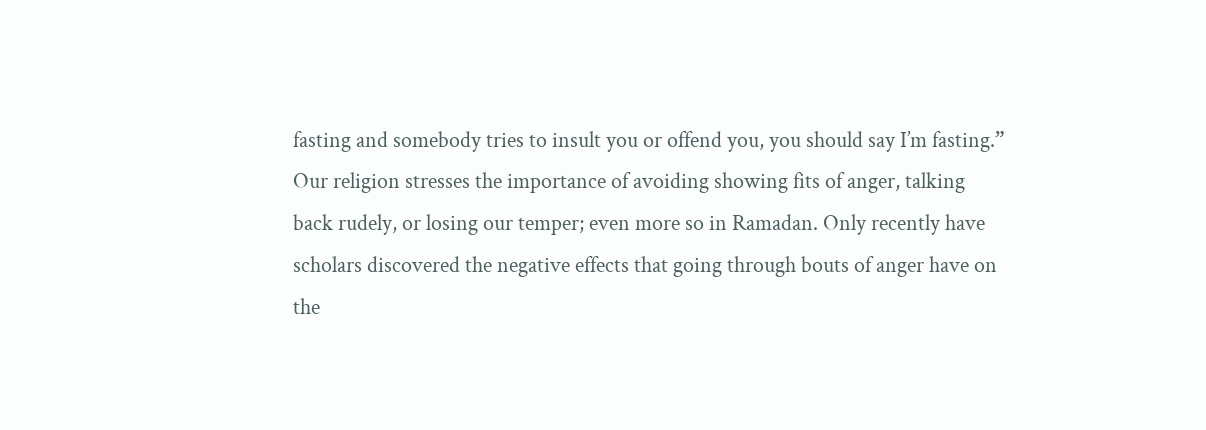fasting and somebody tries to insult you or offend you, you should say I’m fasting.” Our religion stresses the importance of avoiding showing fits of anger, talking back rudely, or losing our temper; even more so in Ramadan. Only recently have scholars discovered the negative effects that going through bouts of anger have on the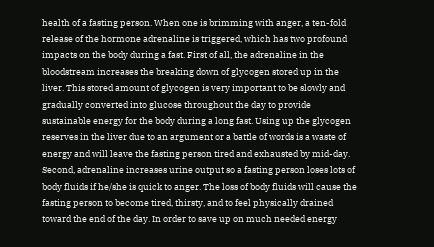health of a fasting person. When one is brimming with anger, a ten-fold release of the hormone adrenaline is triggered, which has two profound impacts on the body during a fast. First of all, the adrenaline in the bloodstream increases the breaking down of glycogen stored up in the liver. This stored amount of glycogen is very important to be slowly and gradually converted into glucose throughout the day to provide sustainable energy for the body during a long fast. Using up the glycogen reserves in the liver due to an argument or a battle of words is a waste of energy and will leave the fasting person tired and exhausted by mid-day.
Second, adrenaline increases urine output so a fasting person loses lots of body fluids if he/she is quick to anger. The loss of body fluids will cause the fasting person to become tired, thirsty, and to feel physically drained toward the end of the day. In order to save up on much needed energy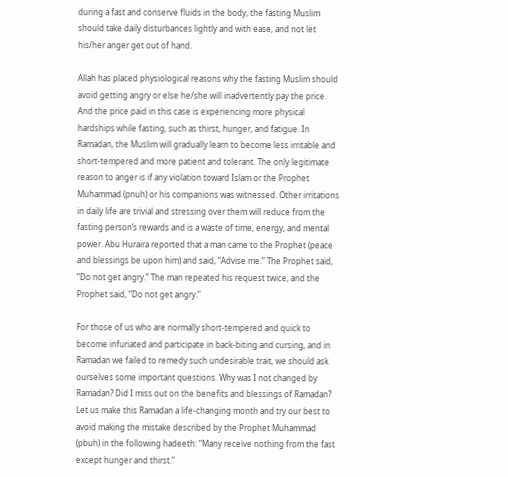during a fast and conserve fluids in the body, the fasting Muslim should take daily disturbances lightly and with ease, and not let his/her anger get out of hand.

Allah has placed physiological reasons why the fasting Muslim should avoid getting angry or else he/she will inadvertently pay the price. And the price paid in this case is experiencing more physical hardships while fasting, such as thirst, hunger, and fatigue. In Ramadan, the Muslim will gradually learn to become less irritable and short-tempered and more patient and tolerant. The only legitimate reason to anger is if any violation toward Islam or the Prophet Muhammad (pnuh) or his companions was witnessed. Other irritations in daily life are trivial and stressing over them will reduce from the fasting person’s rewards and is a waste of time, energy, and mental power. Abu Huraira reported that a man came to the Prophet (peace and blessings be upon him) and said, “Advise me.” The Prophet said, “Do not get angry.” The man repeated his request twice, and the Prophet said, “Do not get angry.”

For those of us who are normally short-tempered and quick to become infuriated and participate in back-biting and cursing, and in Ramadan we failed to remedy such undesirable trait, we should ask ourselves some important questions. Why was I not changed by Ramadan? Did I miss out on the benefits and blessings of Ramadan? Let us make this Ramadan a life-changing month and try our best to avoid making the mistake described by the Prophet Muhammad (pbuh) in the following hadeeth: “Many receive nothing from the fast except hunger and thirst.”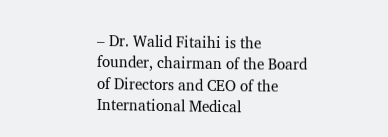– Dr. Walid Fitaihi is the founder, chairman of the Board of Directors and CEO of the International Medical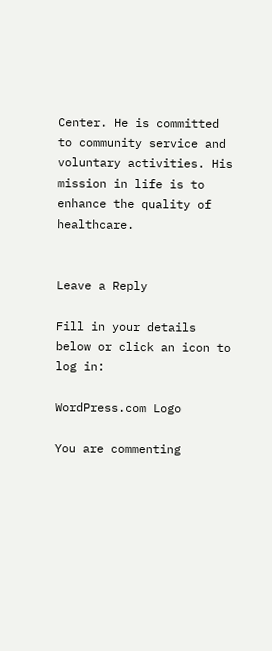Center. He is committed to community service and voluntary activities. His mission in life is to enhance the quality of healthcare.


Leave a Reply

Fill in your details below or click an icon to log in:

WordPress.com Logo

You are commenting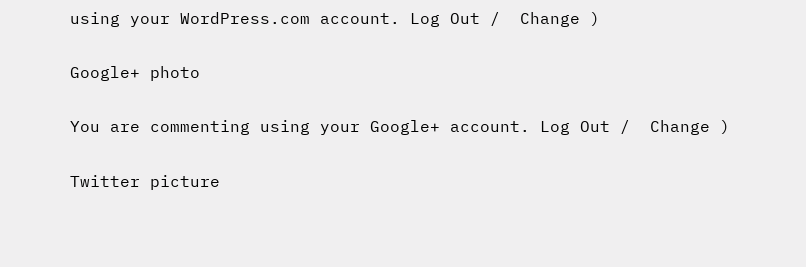using your WordPress.com account. Log Out /  Change )

Google+ photo

You are commenting using your Google+ account. Log Out /  Change )

Twitter picture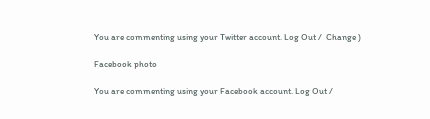You are commenting using your Twitter account. Log Out /  Change )

Facebook photo

You are commenting using your Facebook account. Log Out /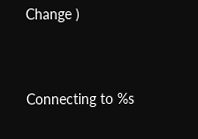Change )


Connecting to %s